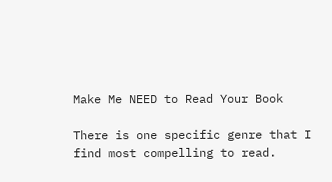Make Me NEED to Read Your Book

There is one specific genre that I find most compelling to read.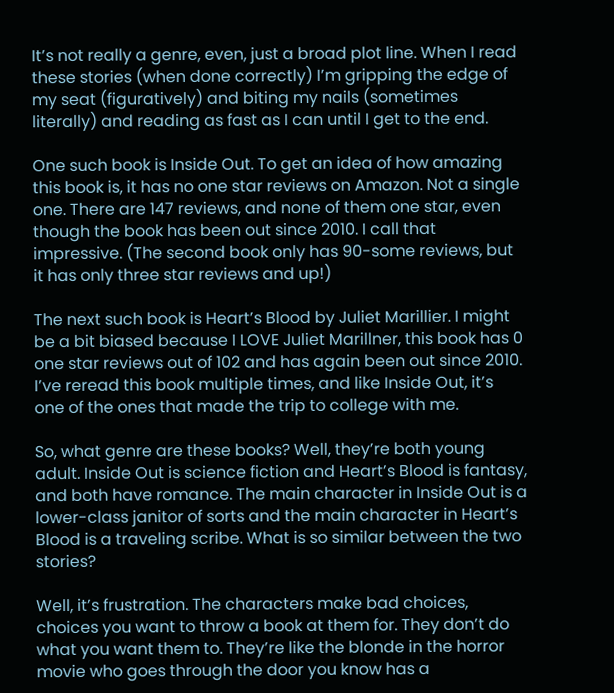It’s not really a genre, even, just a broad plot line. When I read these stories (when done correctly) I’m gripping the edge of my seat (figuratively) and biting my nails (sometimes literally) and reading as fast as I can until I get to the end.

One such book is Inside Out. To get an idea of how amazing this book is, it has no one star reviews on Amazon. Not a single one. There are 147 reviews, and none of them one star, even though the book has been out since 2010. I call that impressive. (The second book only has 90-some reviews, but it has only three star reviews and up!)

The next such book is Heart’s Blood by Juliet Marillier. I might be a bit biased because I LOVE Juliet Marillner, this book has 0 one star reviews out of 102 and has again been out since 2010. I’ve reread this book multiple times, and like Inside Out, it’s one of the ones that made the trip to college with me.

So, what genre are these books? Well, they’re both young adult. Inside Out is science fiction and Heart’s Blood is fantasy, and both have romance. The main character in Inside Out is a lower-class janitor of sorts and the main character in Heart’s Blood is a traveling scribe. What is so similar between the two stories?

Well, it’s frustration. The characters make bad choices, choices you want to throw a book at them for. They don’t do what you want them to. They’re like the blonde in the horror movie who goes through the door you know has a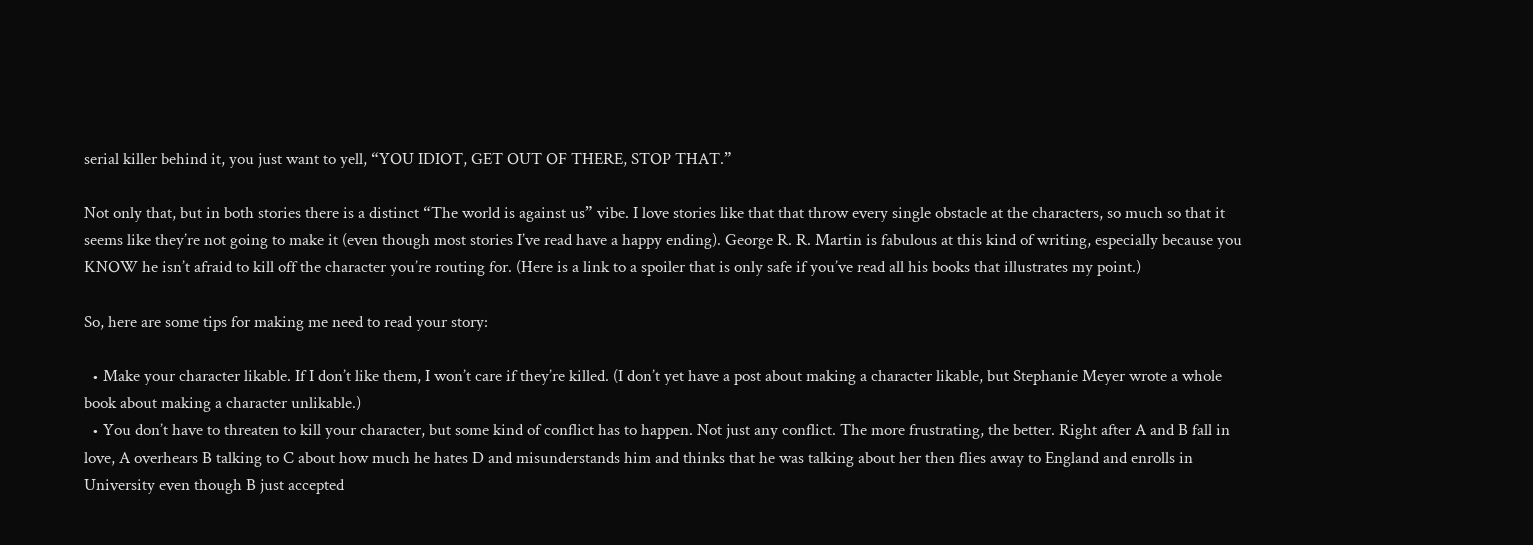serial killer behind it, you just want to yell, “YOU IDIOT, GET OUT OF THERE, STOP THAT.”

Not only that, but in both stories there is a distinct “The world is against us” vibe. I love stories like that that throw every single obstacle at the characters, so much so that it seems like they’re not going to make it (even though most stories I’ve read have a happy ending). George R. R. Martin is fabulous at this kind of writing, especially because you KNOW he isn’t afraid to kill off the character you’re routing for. (Here is a link to a spoiler that is only safe if you’ve read all his books that illustrates my point.)

So, here are some tips for making me need to read your story:

  • Make your character likable. If I don’t like them, I won’t care if they’re killed. (I don’t yet have a post about making a character likable, but Stephanie Meyer wrote a whole book about making a character unlikable.)
  • You don’t have to threaten to kill your character, but some kind of conflict has to happen. Not just any conflict. The more frustrating, the better. Right after A and B fall in love, A overhears B talking to C about how much he hates D and misunderstands him and thinks that he was talking about her then flies away to England and enrolls in University even though B just accepted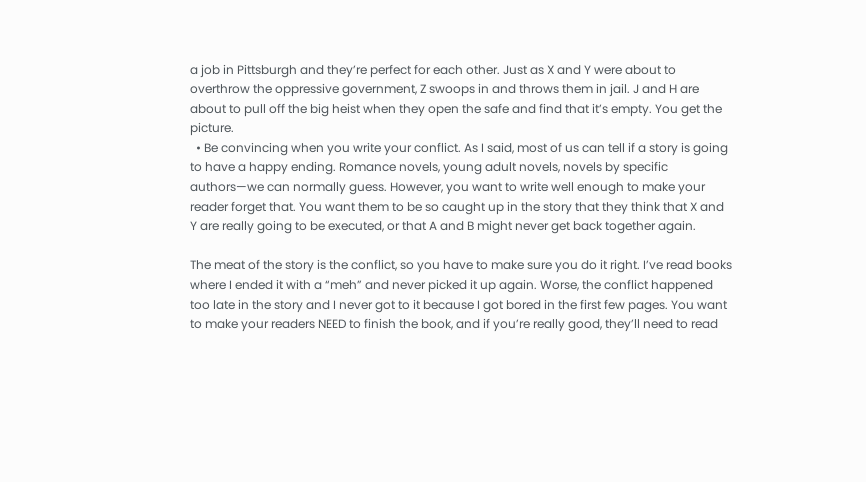a job in Pittsburgh and they’re perfect for each other. Just as X and Y were about to overthrow the oppressive government, Z swoops in and throws them in jail. J and H are about to pull off the big heist when they open the safe and find that it’s empty. You get the picture.
  • Be convincing when you write your conflict. As I said, most of us can tell if a story is going to have a happy ending. Romance novels, young adult novels, novels by specific authors—we can normally guess. However, you want to write well enough to make your reader forget that. You want them to be so caught up in the story that they think that X and Y are really going to be executed, or that A and B might never get back together again.

The meat of the story is the conflict, so you have to make sure you do it right. I’ve read books where I ended it with a “meh” and never picked it up again. Worse, the conflict happened too late in the story and I never got to it because I got bored in the first few pages. You want to make your readers NEED to finish the book, and if you’re really good, they’ll need to read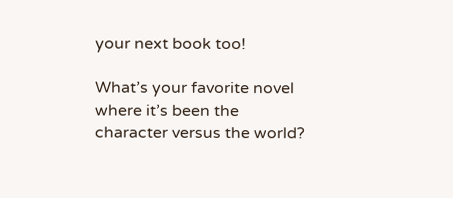your next book too!

What’s your favorite novel where it’s been the character versus the world?